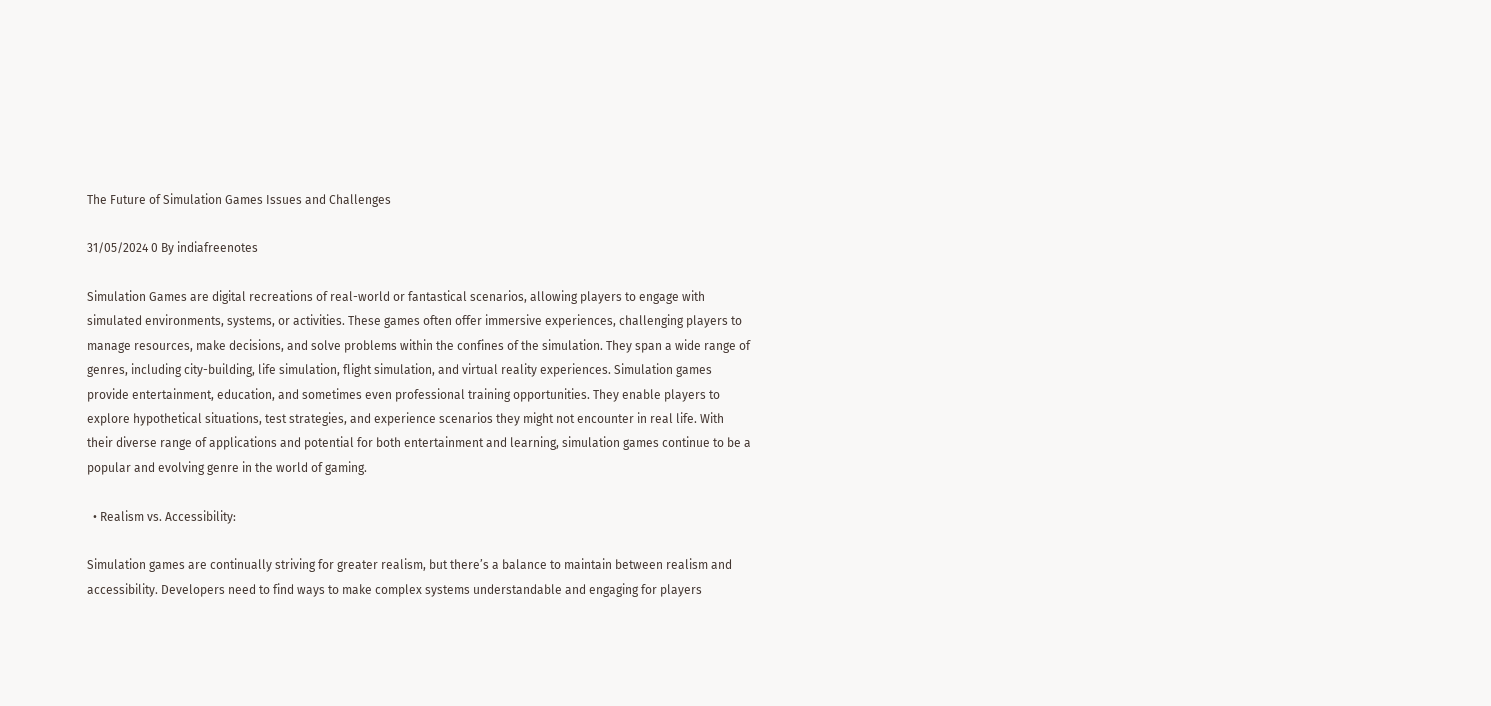The Future of Simulation Games Issues and Challenges

31/05/2024 0 By indiafreenotes

Simulation Games are digital recreations of real-world or fantastical scenarios, allowing players to engage with simulated environments, systems, or activities. These games often offer immersive experiences, challenging players to manage resources, make decisions, and solve problems within the confines of the simulation. They span a wide range of genres, including city-building, life simulation, flight simulation, and virtual reality experiences. Simulation games provide entertainment, education, and sometimes even professional training opportunities. They enable players to explore hypothetical situations, test strategies, and experience scenarios they might not encounter in real life. With their diverse range of applications and potential for both entertainment and learning, simulation games continue to be a popular and evolving genre in the world of gaming.

  • Realism vs. Accessibility:

Simulation games are continually striving for greater realism, but there’s a balance to maintain between realism and accessibility. Developers need to find ways to make complex systems understandable and engaging for players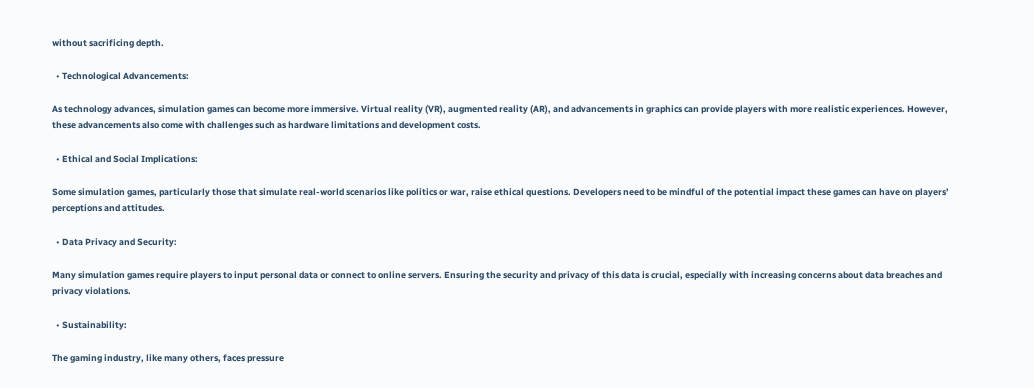without sacrificing depth.

  • Technological Advancements:

As technology advances, simulation games can become more immersive. Virtual reality (VR), augmented reality (AR), and advancements in graphics can provide players with more realistic experiences. However, these advancements also come with challenges such as hardware limitations and development costs.

  • Ethical and Social Implications:

Some simulation games, particularly those that simulate real-world scenarios like politics or war, raise ethical questions. Developers need to be mindful of the potential impact these games can have on players’ perceptions and attitudes.

  • Data Privacy and Security:

Many simulation games require players to input personal data or connect to online servers. Ensuring the security and privacy of this data is crucial, especially with increasing concerns about data breaches and privacy violations.

  • Sustainability:

The gaming industry, like many others, faces pressure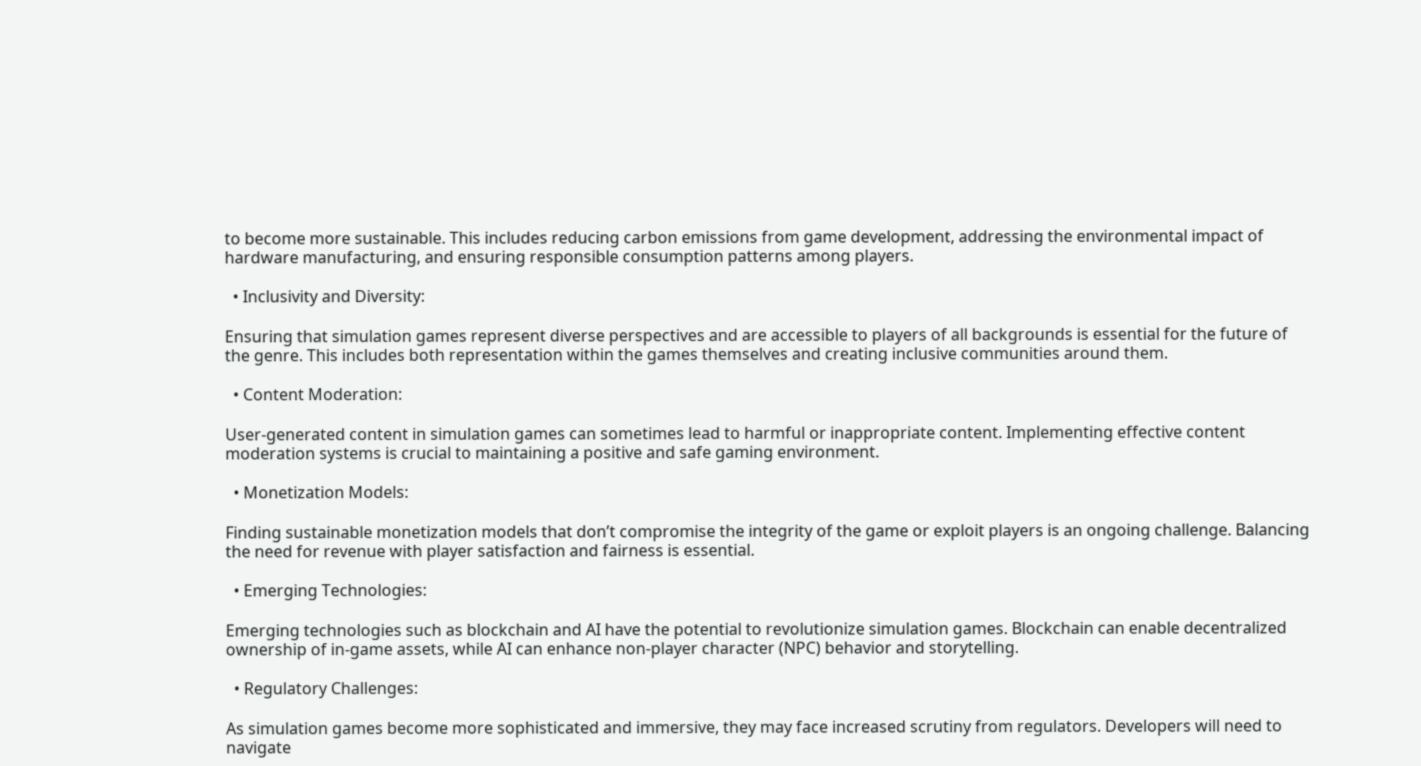to become more sustainable. This includes reducing carbon emissions from game development, addressing the environmental impact of hardware manufacturing, and ensuring responsible consumption patterns among players.

  • Inclusivity and Diversity:

Ensuring that simulation games represent diverse perspectives and are accessible to players of all backgrounds is essential for the future of the genre. This includes both representation within the games themselves and creating inclusive communities around them.

  • Content Moderation:

User-generated content in simulation games can sometimes lead to harmful or inappropriate content. Implementing effective content moderation systems is crucial to maintaining a positive and safe gaming environment.

  • Monetization Models:

Finding sustainable monetization models that don’t compromise the integrity of the game or exploit players is an ongoing challenge. Balancing the need for revenue with player satisfaction and fairness is essential.

  • Emerging Technologies:

Emerging technologies such as blockchain and AI have the potential to revolutionize simulation games. Blockchain can enable decentralized ownership of in-game assets, while AI can enhance non-player character (NPC) behavior and storytelling.

  • Regulatory Challenges:

As simulation games become more sophisticated and immersive, they may face increased scrutiny from regulators. Developers will need to navigate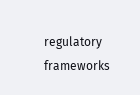regulatory frameworks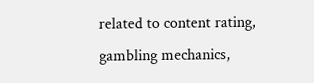related to content rating, gambling mechanics,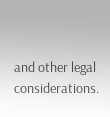and other legal considerations.